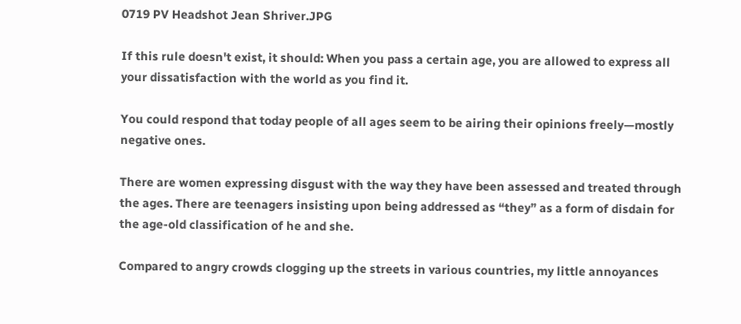0719 PV Headshot Jean Shriver.JPG

If this rule doesn't exist, it should: When you pass a certain age, you are allowed to express all your dissatisfaction with the world as you find it.

You could respond that today people of all ages seem to be airing their opinions freely—mostly negative ones.

There are women expressing disgust with the way they have been assessed and treated through the ages. There are teenagers insisting upon being addressed as “they” as a form of disdain for the age-old classification of he and she.

Compared to angry crowds clogging up the streets in various countries, my little annoyances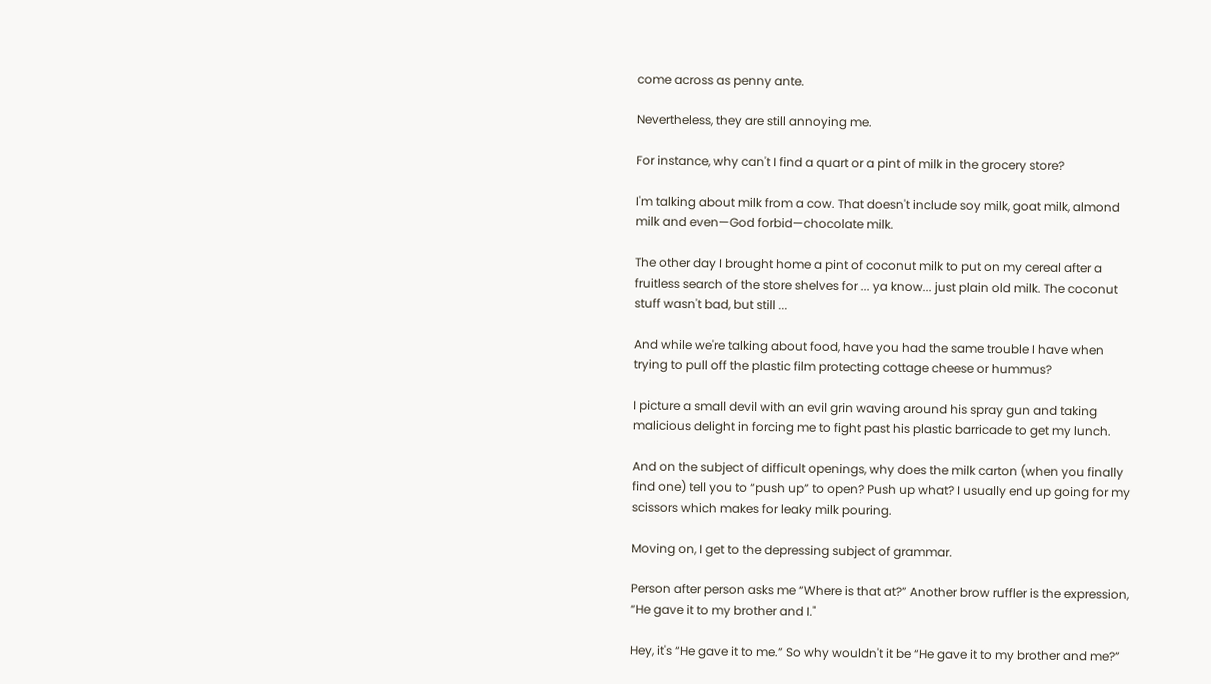come across as penny ante.

Nevertheless, they are still annoying me.

For instance, why can't I find a quart or a pint of milk in the grocery store?

I'm talking about milk from a cow. That doesn't include soy milk, goat milk, almond milk and even—God forbid—chocolate milk.

The other day I brought home a pint of coconut milk to put on my cereal after a fruitless search of the store shelves for ... ya know... just plain old milk. The coconut stuff wasn't bad, but still ...

And while we're talking about food, have you had the same trouble I have when trying to pull off the plastic film protecting cottage cheese or hummus?

I picture a small devil with an evil grin waving around his spray gun and taking malicious delight in forcing me to fight past his plastic barricade to get my lunch.

And on the subject of difficult openings, why does the milk carton (when you finally find one) tell you to “push up” to open? Push up what? I usually end up going for my scissors which makes for leaky milk pouring.

Moving on, I get to the depressing subject of grammar.

Person after person asks me “Where is that at?” Another brow ruffler is the expression, “He gave it to my brother and I."

Hey, it's “He gave it to me.” So why wouldn't it be “He gave it to my brother and me?”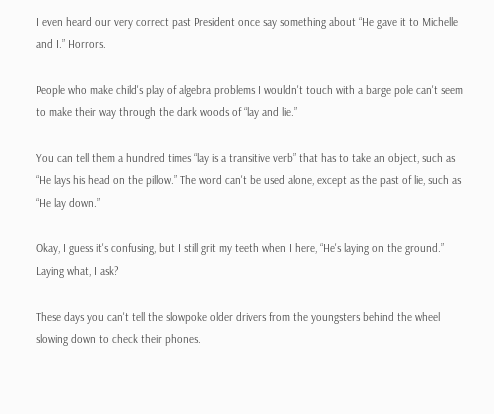I even heard our very correct past President once say something about “He gave it to Michelle and I.” Horrors.

People who make child's play of algebra problems I wouldn't touch with a barge pole can't seem to make their way through the dark woods of “lay and lie.”

You can tell them a hundred times “lay is a transitive verb” that has to take an object, such as “He lays his head on the pillow.” The word can't be used alone, except as the past of lie, such as “He lay down.”

Okay, I guess it's confusing, but I still grit my teeth when I here, “He's laying on the ground.” Laying what, I ask?

These days you can't tell the slowpoke older drivers from the youngsters behind the wheel slowing down to check their phones.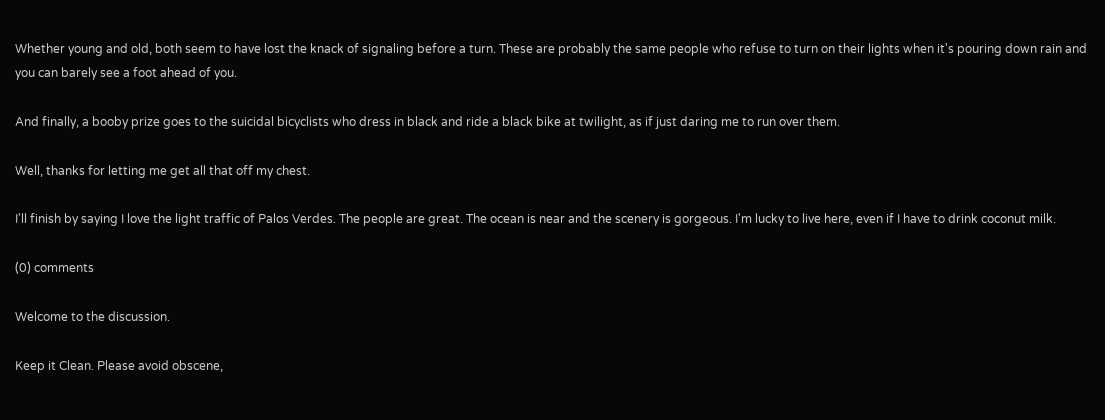Whether young and old, both seem to have lost the knack of signaling before a turn. These are probably the same people who refuse to turn on their lights when it's pouring down rain and you can barely see a foot ahead of you.

And finally, a booby prize goes to the suicidal bicyclists who dress in black and ride a black bike at twilight, as if just daring me to run over them.

Well, thanks for letting me get all that off my chest.

I'll finish by saying I love the light traffic of Palos Verdes. The people are great. The ocean is near and the scenery is gorgeous. I'm lucky to live here, even if I have to drink coconut milk.

(0) comments

Welcome to the discussion.

Keep it Clean. Please avoid obscene,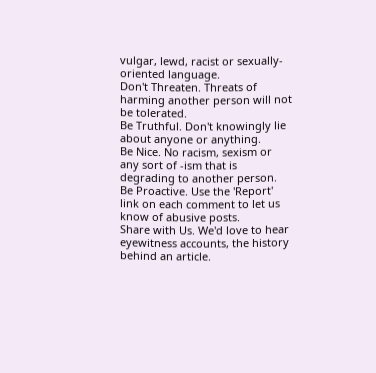vulgar, lewd, racist or sexually-oriented language.
Don't Threaten. Threats of harming another person will not be tolerated.
Be Truthful. Don't knowingly lie about anyone or anything.
Be Nice. No racism, sexism or any sort of -ism that is degrading to another person.
Be Proactive. Use the 'Report' link on each comment to let us know of abusive posts.
Share with Us. We'd love to hear eyewitness accounts, the history behind an article.